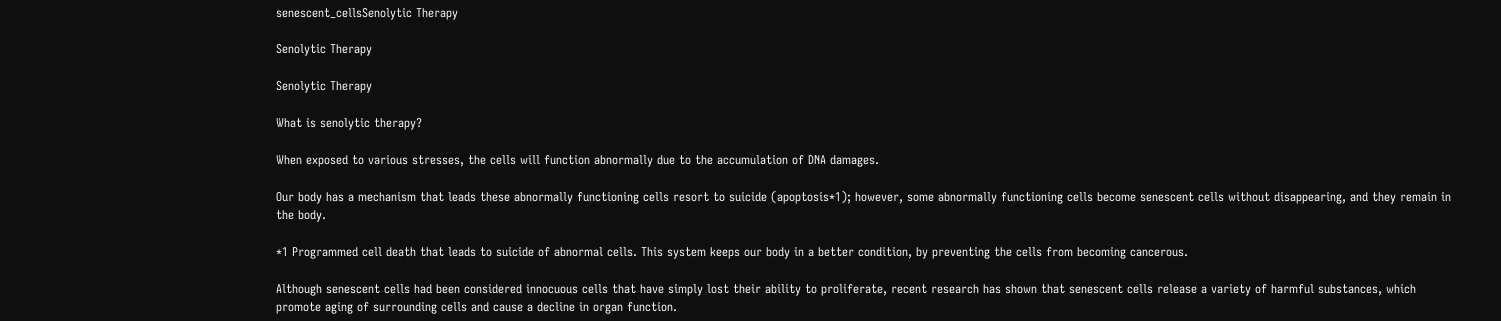senescent_cellsSenolytic Therapy

Senolytic Therapy

Senolytic Therapy

What is senolytic therapy?

When exposed to various stresses, the cells will function abnormally due to the accumulation of DNA damages.

Our body has a mechanism that leads these abnormally functioning cells resort to suicide (apoptosis*1); however, some abnormally functioning cells become senescent cells without disappearing, and they remain in the body.

*1 Programmed cell death that leads to suicide of abnormal cells. This system keeps our body in a better condition, by preventing the cells from becoming cancerous.

Although senescent cells had been considered innocuous cells that have simply lost their ability to proliferate, recent research has shown that senescent cells release a variety of harmful substances, which promote aging of surrounding cells and cause a decline in organ function.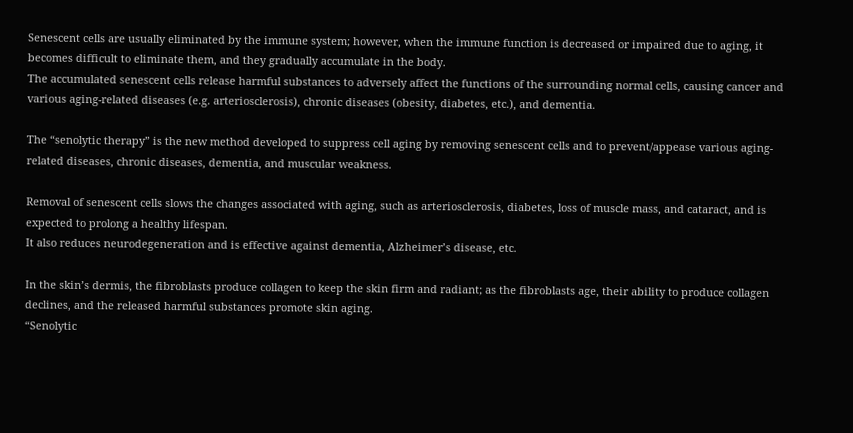Senescent cells are usually eliminated by the immune system; however, when the immune function is decreased or impaired due to aging, it becomes difficult to eliminate them, and they gradually accumulate in the body.
The accumulated senescent cells release harmful substances to adversely affect the functions of the surrounding normal cells, causing cancer and various aging-related diseases (e.g. arteriosclerosis), chronic diseases (obesity, diabetes, etc.), and dementia.

The “senolytic therapy” is the new method developed to suppress cell aging by removing senescent cells and to prevent/appease various aging-related diseases, chronic diseases, dementia, and muscular weakness.

Removal of senescent cells slows the changes associated with aging, such as arteriosclerosis, diabetes, loss of muscle mass, and cataract, and is expected to prolong a healthy lifespan.
It also reduces neurodegeneration and is effective against dementia, Alzheimer’s disease, etc.

In the skin’s dermis, the fibroblasts produce collagen to keep the skin firm and radiant; as the fibroblasts age, their ability to produce collagen declines, and the released harmful substances promote skin aging.
“Senolytic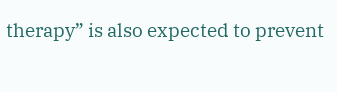therapy” is also expected to prevent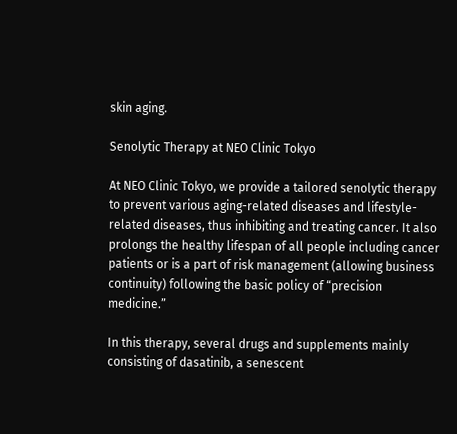skin aging.

Senolytic Therapy at NEO Clinic Tokyo

At NEO Clinic Tokyo, we provide a tailored senolytic therapy to prevent various aging-related diseases and lifestyle-related diseases, thus inhibiting and treating cancer. It also prolongs the healthy lifespan of all people including cancer patients or is a part of risk management (allowing business continuity) following the basic policy of “precision medicine.”

In this therapy, several drugs and supplements mainly consisting of dasatinib, a senescent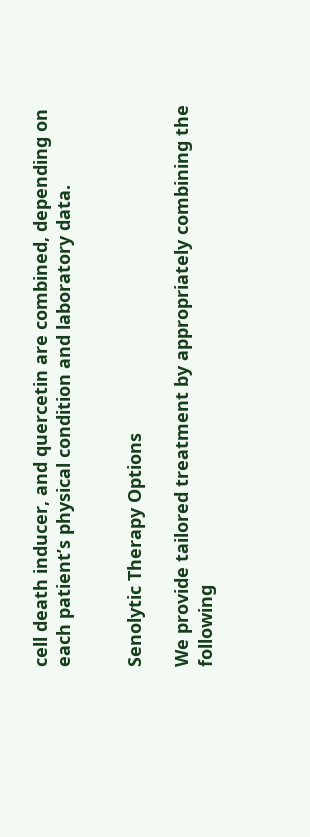cell death inducer, and quercetin are combined, depending on each patient’s physical condition and laboratory data.


Senolytic Therapy Options

We provide tailored treatment by appropriately combining the following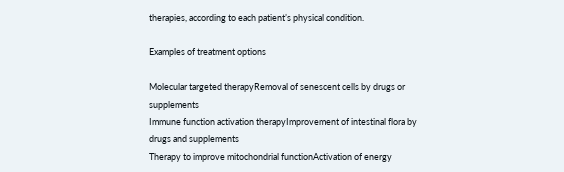therapies, according to each patient’s physical condition.

Examples of treatment options

Molecular targeted therapyRemoval of senescent cells by drugs or supplements
Immune function activation therapyImprovement of intestinal flora by drugs and supplements
Therapy to improve mitochondrial functionActivation of energy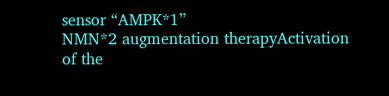sensor “AMPK*1”
NMN*2 augmentation therapyActivation of the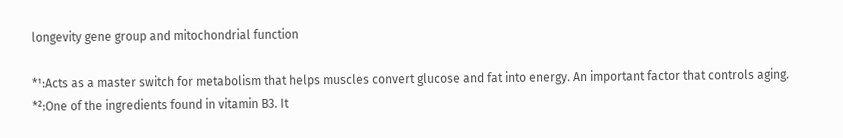longevity gene group and mitochondrial function

*¹:Acts as a master switch for metabolism that helps muscles convert glucose and fat into energy. An important factor that controls aging.
*²:One of the ingredients found in vitamin B3. It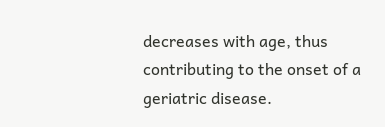decreases with age, thus contributing to the onset of a geriatric disease.